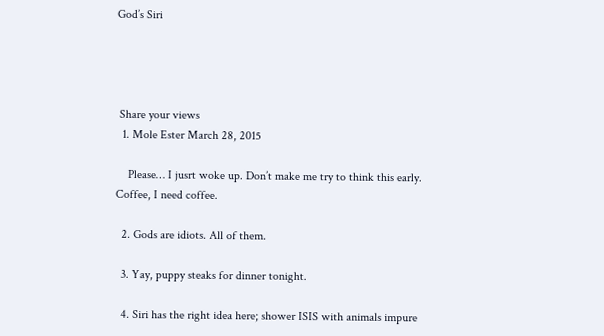God’s Siri




 Share your views
  1. Mole Ester March 28, 2015

    Please… I jusrt woke up. Don’t make me try to think this early. Coffee, I need coffee.

  2. Gods are idiots. All of them.

  3. Yay, puppy steaks for dinner tonight.

  4. Siri has the right idea here; shower ISIS with animals impure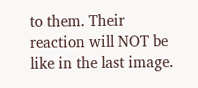to them. Their reaction will NOT be like in the last image.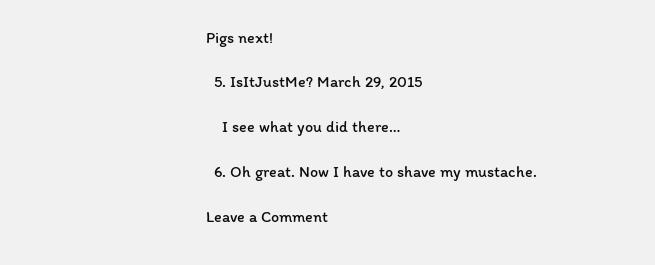Pigs next!

  5. IsItJustMe? March 29, 2015

    I see what you did there…

  6. Oh great. Now I have to shave my mustache.

Leave a Comment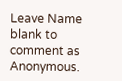Leave Name blank to comment as Anonymous.